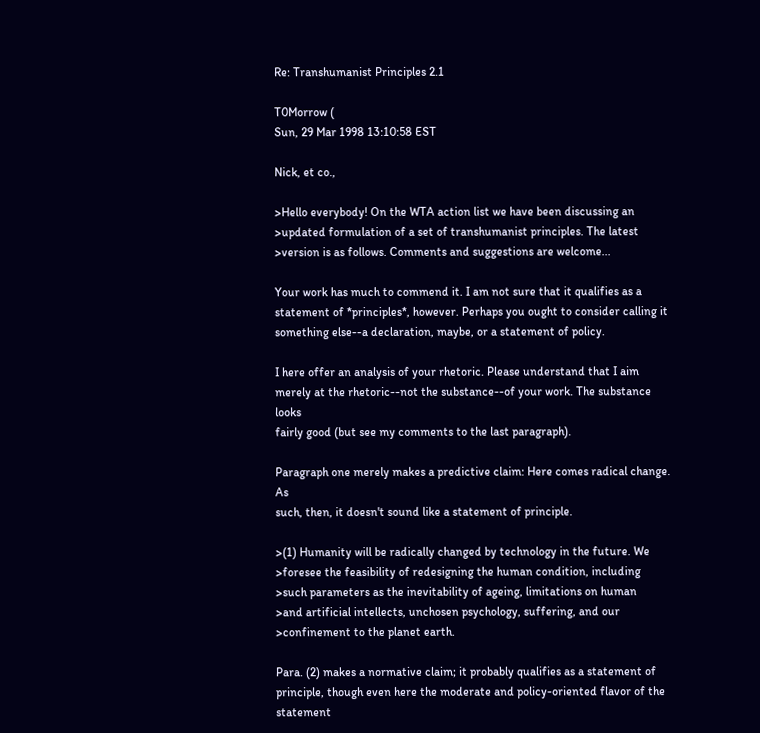Re: Transhumanist Principles 2.1

T0Morrow (
Sun, 29 Mar 1998 13:10:58 EST

Nick, et co.,

>Hello everybody! On the WTA action list we have been discussing an
>updated formulation of a set of transhumanist principles. The latest
>version is as follows. Comments and suggestions are welcome...

Your work has much to commend it. I am not sure that it qualifies as a
statement of *principles*, however. Perhaps you ought to consider calling it
something else--a declaration, maybe, or a statement of policy.

I here offer an analysis of your rhetoric. Please understand that I aim
merely at the rhetoric--not the substance--of your work. The substance looks
fairly good (but see my comments to the last paragraph).

Paragraph one merely makes a predictive claim: Here comes radical change. As
such, then, it doesn't sound like a statement of principle.

>(1) Humanity will be radically changed by technology in the future. We
>foresee the feasibility of redesigning the human condition, including
>such parameters as the inevitability of ageing, limitations on human
>and artificial intellects, unchosen psychology, suffering, and our
>confinement to the planet earth.

Para. (2) makes a normative claim; it probably qualifies as a statement of
principle, though even here the moderate and policy-oriented flavor of the
statement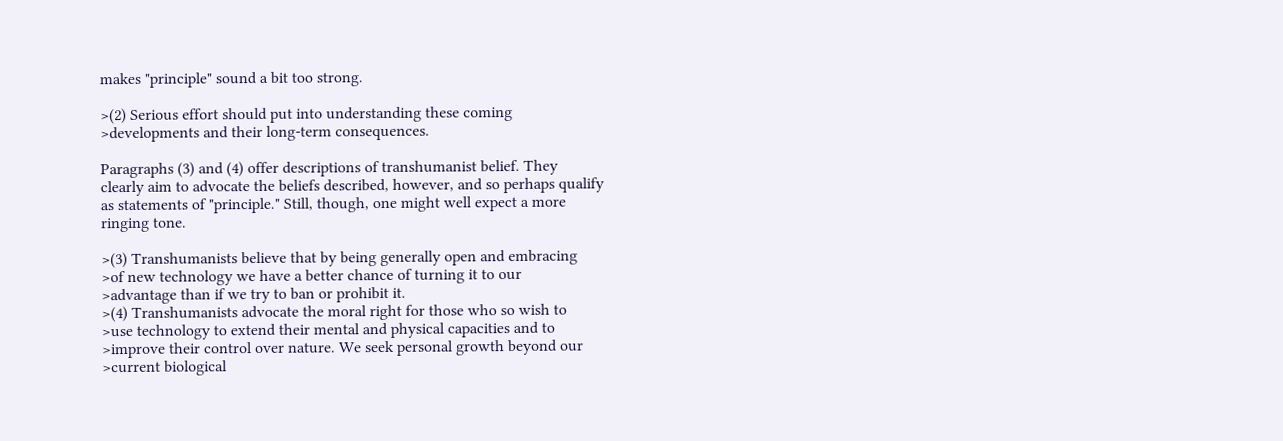makes "principle" sound a bit too strong.

>(2) Serious effort should put into understanding these coming
>developments and their long-term consequences.

Paragraphs (3) and (4) offer descriptions of transhumanist belief. They
clearly aim to advocate the beliefs described, however, and so perhaps qualify
as statements of "principle." Still, though, one might well expect a more
ringing tone.

>(3) Transhumanists believe that by being generally open and embracing
>of new technology we have a better chance of turning it to our
>advantage than if we try to ban or prohibit it.
>(4) Transhumanists advocate the moral right for those who so wish to
>use technology to extend their mental and physical capacities and to
>improve their control over nature. We seek personal growth beyond our
>current biological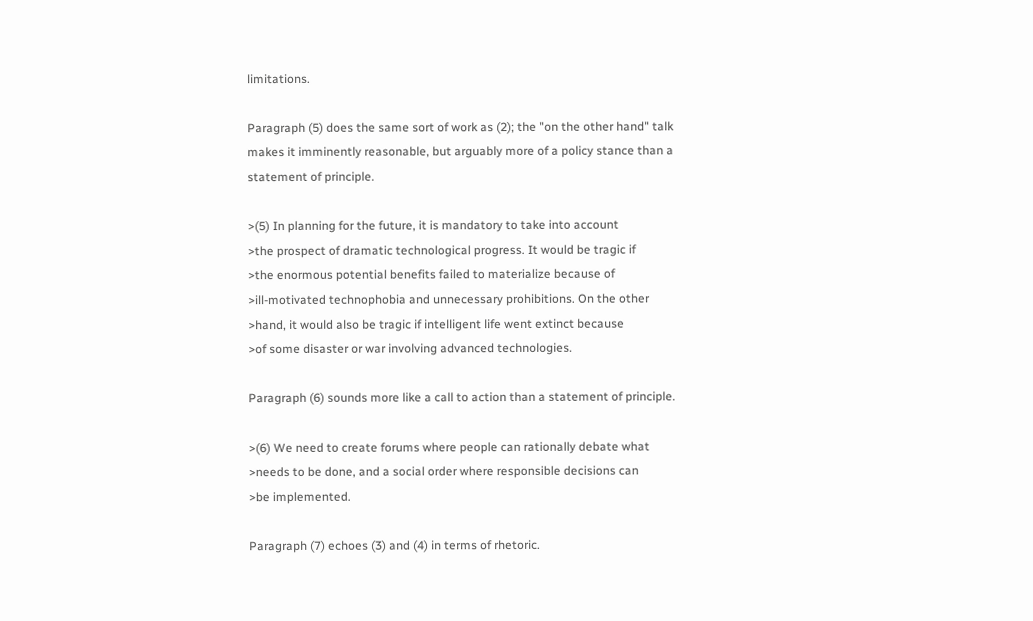limitations.

Paragraph (5) does the same sort of work as (2); the "on the other hand" talk
makes it imminently reasonable, but arguably more of a policy stance than a
statement of principle.

>(5) In planning for the future, it is mandatory to take into account
>the prospect of dramatic technological progress. It would be tragic if
>the enormous potential benefits failed to materialize because of
>ill-motivated technophobia and unnecessary prohibitions. On the other
>hand, it would also be tragic if intelligent life went extinct because
>of some disaster or war involving advanced technologies.

Paragraph (6) sounds more like a call to action than a statement of principle.

>(6) We need to create forums where people can rationally debate what
>needs to be done, and a social order where responsible decisions can
>be implemented.

Paragraph (7) echoes (3) and (4) in terms of rhetoric.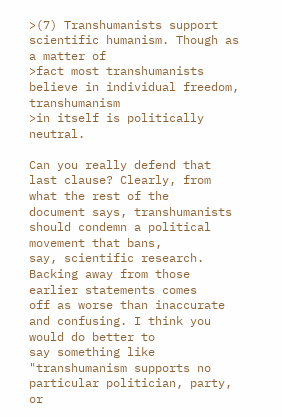>(7) Transhumanists support scientific humanism. Though as a matter of
>fact most transhumanists believe in individual freedom, transhumanism
>in itself is politically neutral.

Can you really defend that last clause? Clearly, from what the rest of the
document says, transhumanists should condemn a political movement that bans,
say, scientific research. Backing away from those earlier statements comes
off as worse than inaccurate and confusing. I think you would do better to
say something like "transhumanism supports no particular politician, party, or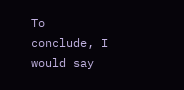To conclude, I would say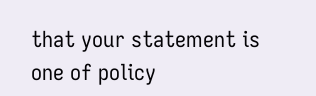that your statement is one of policy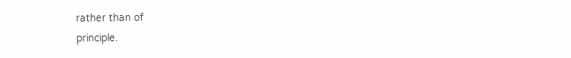rather than of
principle.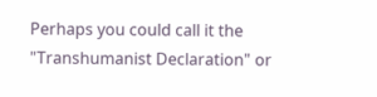Perhaps you could call it the "Transhumanist Declaration" or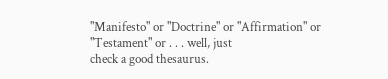"Manifesto" or "Doctrine" or "Affirmation" or "Testament" or . . . well, just
check a good thesaurus.